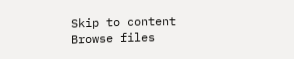Skip to content
Browse files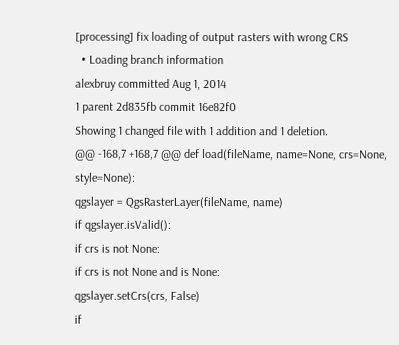[processing] fix loading of output rasters with wrong CRS
  • Loading branch information
alexbruy committed Aug 1, 2014
1 parent 2d835fb commit 16e82f0
Showing 1 changed file with 1 addition and 1 deletion.
@@ -168,7 +168,7 @@ def load(fileName, name=None, crs=None, style=None):
qgslayer = QgsRasterLayer(fileName, name)
if qgslayer.isValid():
if crs is not None:
if crs is not None and is None:
qgslayer.setCrs(crs, False)
if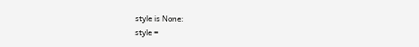style is None:
style =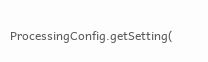ProcessingConfig.getSetting(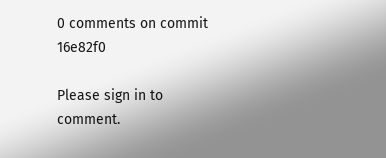0 comments on commit 16e82f0

Please sign in to comment.